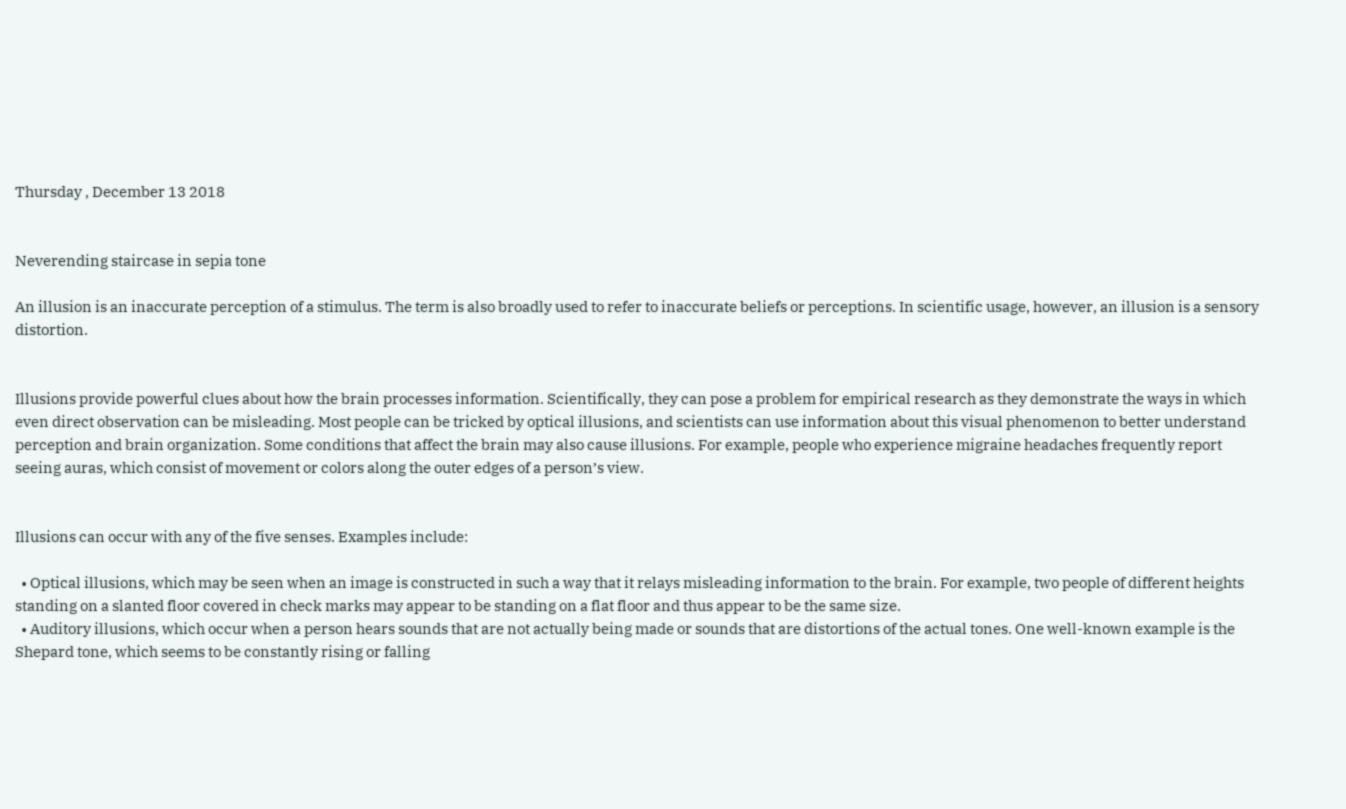Thursday , December 13 2018


Neverending staircase in sepia tone

An illusion is an inaccurate perception of a stimulus. The term is also broadly used to refer to inaccurate beliefs or perceptions. In scientific usage, however, an illusion is a sensory distortion.


Illusions provide powerful clues about how the brain processes information. Scientifically, they can pose a problem for empirical research as they demonstrate the ways in which even direct observation can be misleading. Most people can be tricked by optical illusions, and scientists can use information about this visual phenomenon to better understand perception and brain organization. Some conditions that affect the brain may also cause illusions. For example, people who experience migraine headaches frequently report seeing auras, which consist of movement or colors along the outer edges of a person’s view.


Illusions can occur with any of the five senses. Examples include:

  • Optical illusions, which may be seen when an image is constructed in such a way that it relays misleading information to the brain. For example, two people of different heights standing on a slanted floor covered in check marks may appear to be standing on a flat floor and thus appear to be the same size.
  • Auditory illusions, which occur when a person hears sounds that are not actually being made or sounds that are distortions of the actual tones. One well-known example is the Shepard tone, which seems to be constantly rising or falling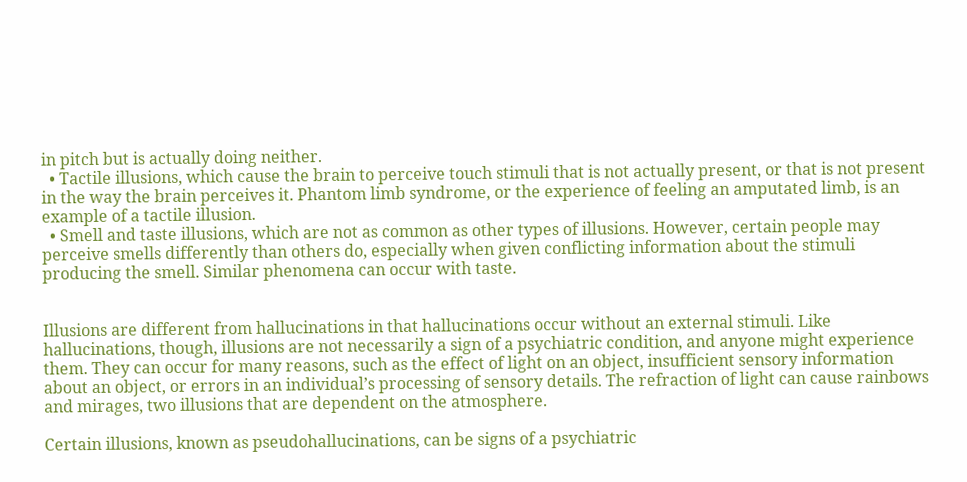in pitch but is actually doing neither.
  • Tactile illusions, which cause the brain to perceive touch stimuli that is not actually present, or that is not present in the way the brain perceives it. Phantom limb syndrome, or the experience of feeling an amputated limb, is an example of a tactile illusion.
  • Smell and taste illusions, which are not as common as other types of illusions. However, certain people may perceive smells differently than others do, especially when given conflicting information about the stimuli producing the smell. Similar phenomena can occur with taste.


Illusions are different from hallucinations in that hallucinations occur without an external stimuli. Like hallucinations, though, illusions are not necessarily a sign of a psychiatric condition, and anyone might experience them. They can occur for many reasons, such as the effect of light on an object, insufficient sensory information about an object, or errors in an individual’s processing of sensory details. The refraction of light can cause rainbows and mirages, two illusions that are dependent on the atmosphere.

Certain illusions, known as pseudohallucinations, can be signs of a psychiatric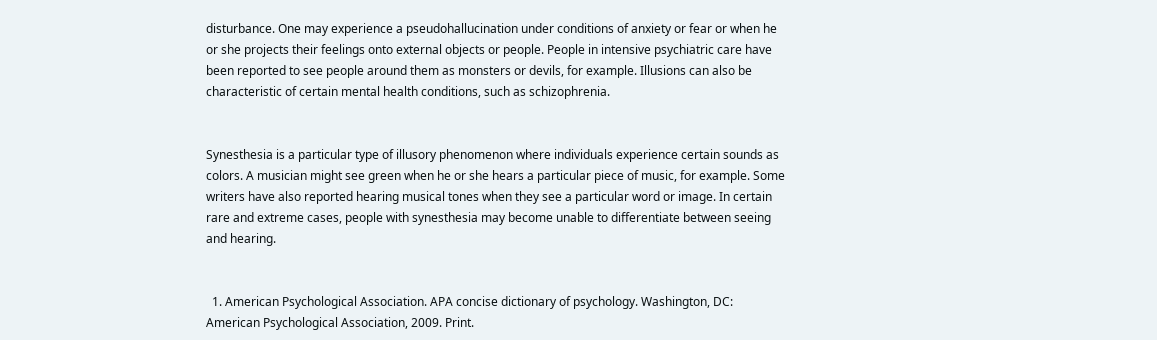disturbance. One may experience a pseudohallucination under conditions of anxiety or fear or when he or she projects their feelings onto external objects or people. People in intensive psychiatric care have been reported to see people around them as monsters or devils, for example. Illusions can also be characteristic of certain mental health conditions, such as schizophrenia.


Synesthesia is a particular type of illusory phenomenon where individuals experience certain sounds as colors. A musician might see green when he or she hears a particular piece of music, for example. Some writers have also reported hearing musical tones when they see a particular word or image. In certain rare and extreme cases, people with synesthesia may become unable to differentiate between seeing and hearing.


  1. American Psychological Association. APA concise dictionary of psychology. Washington, DC: American Psychological Association, 2009. Print.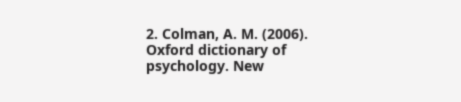2. Colman, A. M. (2006). Oxford dictionary of psychology. New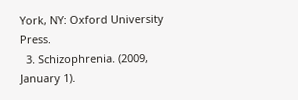York, NY: Oxford University Press.
  3. Schizophrenia. (2009, January 1).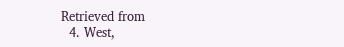Retrieved from
  4. West,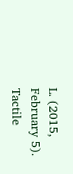L. (2015, February 5). Tactile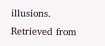illusions. Retrieved from